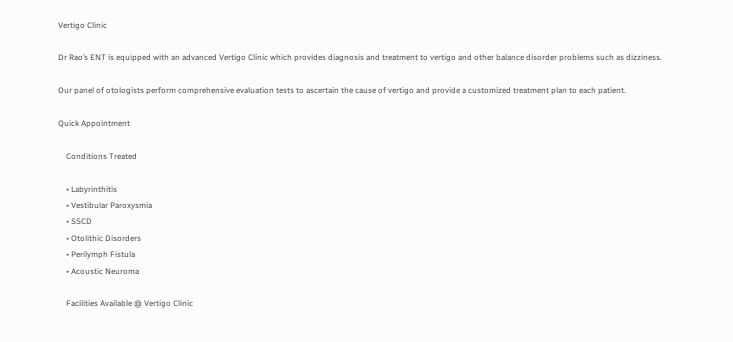Vertigo Clinic

Dr Rao’s ENT is equipped with an advanced Vertigo Clinic which provides diagnosis and treatment to vertigo and other balance disorder problems such as dizziness.

Our panel of otologists perform comprehensive evaluation tests to ascertain the cause of vertigo and provide a customized treatment plan to each patient.

Quick Appointment

    Conditions Treated

    • Labyrinthitis
    • Vestibular Paroxysmia
    • SSCD
    • Otolithic Disorders
    • Perilymph Fistula
    • Acoustic Neuroma

    Facilities Available @ Vertigo Clinic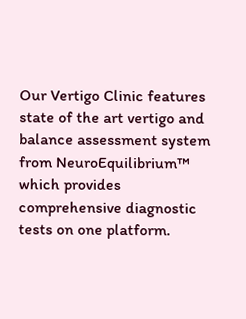Our Vertigo Clinic features state of the art vertigo and balance assessment system from NeuroEquilibrium™  which provides comprehensive diagnostic tests on one platform.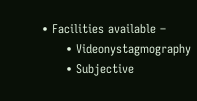• Facilities available –
      • Videonystagmography
      • Subjective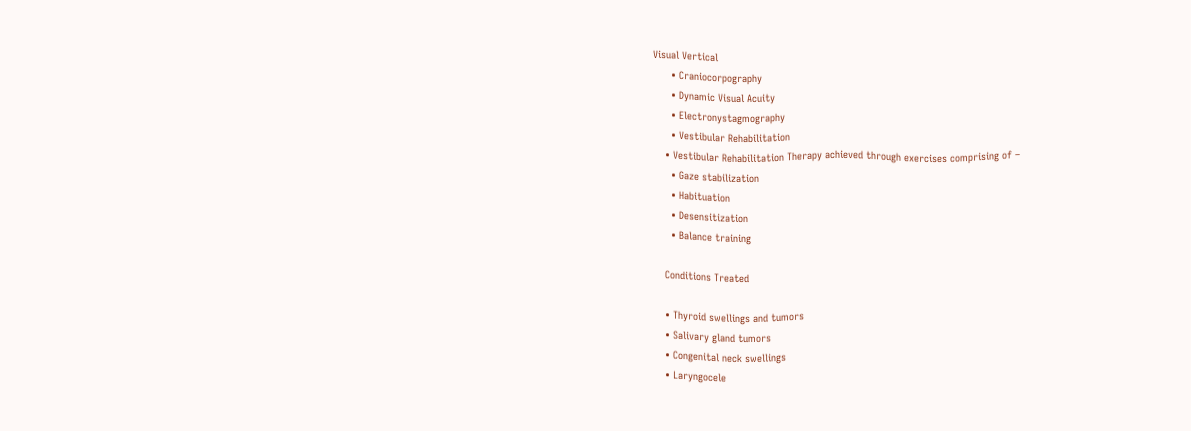Visual Vertical
      • Craniocorpography
      • Dynamic Visual Acuity
      • Electronystagmography
      • Vestibular Rehabilitation
    • Vestibular Rehabilitation Therapy achieved through exercises comprising of –
      • Gaze stabilization
      • Habituation
      • Desensitization
      • Balance training

    Conditions Treated

    • Thyroid swellings and tumors
    • Salivary gland tumors
    • Congenital neck swellings
    • Laryngocele